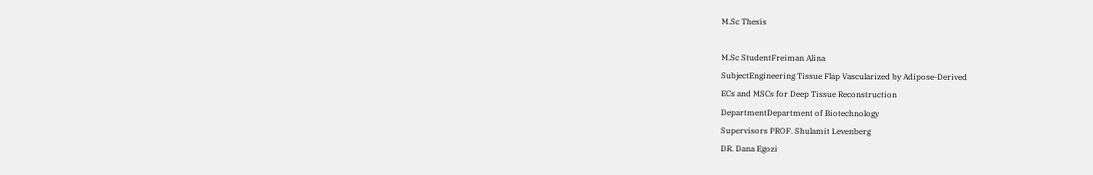M.Sc Thesis

M.Sc StudentFreiman Alina
SubjectEngineering Tissue Flap Vascularized by Adipose-Derived
ECs and MSCs for Deep Tissue Reconstruction
DepartmentDepartment of Biotechnology
Supervisors PROF. Shulamit Levenberg
DR. Dana Egozi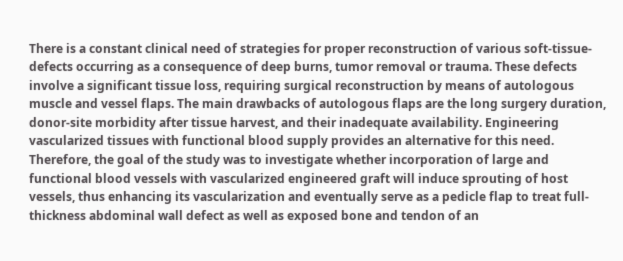There is a constant clinical need of strategies for proper reconstruction of various soft-tissue-defects occurring as a consequence of deep burns, tumor removal or trauma. These defects involve a significant tissue loss, requiring surgical reconstruction by means of autologous muscle and vessel flaps. The main drawbacks of autologous flaps are the long surgery duration, donor-site morbidity after tissue harvest, and their inadequate availability. Engineering vascularized tissues with functional blood supply provides an alternative for this need. Therefore, the goal of the study was to investigate whether incorporation of large and functional blood vessels with vascularized engineered graft will induce sprouting of host vessels, thus enhancing its vascularization and eventually serve as a pedicle flap to treat full-thickness abdominal wall defect as well as exposed bone and tendon of an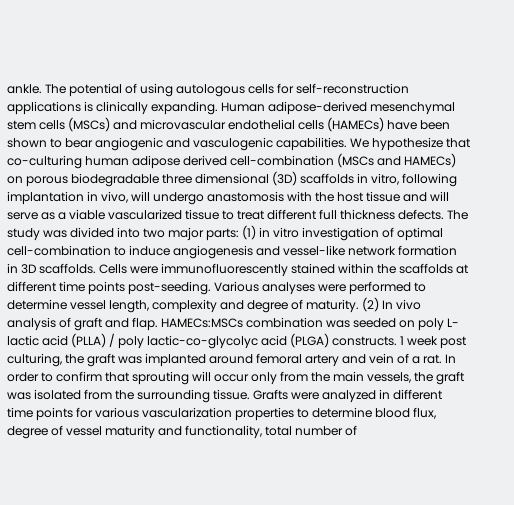ankle. The potential of using autologous cells for self-reconstruction applications is clinically expanding. Human adipose-derived mesenchymal stem cells (MSCs) and microvascular endothelial cells (HAMECs) have been shown to bear angiogenic and vasculogenic capabilities. We hypothesize that co-culturing human adipose derived cell-combination (MSCs and HAMECs) on porous biodegradable three dimensional (3D) scaffolds in vitro, following implantation in vivo, will undergo anastomosis with the host tissue and will serve as a viable vascularized tissue to treat different full thickness defects. The study was divided into two major parts: (1) in vitro investigation of optimal cell-combination to induce angiogenesis and vessel-like network formation in 3D scaffolds. Cells were immunofluorescently stained within the scaffolds at different time points post-seeding. Various analyses were performed to determine vessel length, complexity and degree of maturity. (2) In vivo analysis of graft and flap. HAMECs:MSCs combination was seeded on poly L-lactic acid (PLLA) / poly lactic-co-glycolyc acid (PLGA) constructs. 1 week post culturing, the graft was implanted around femoral artery and vein of a rat. In order to confirm that sprouting will occur only from the main vessels, the graft was isolated from the surrounding tissue. Grafts were analyzed in different time points for various vascularization properties to determine blood flux, degree of vessel maturity and functionality, total number of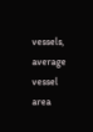vessels, average vessel area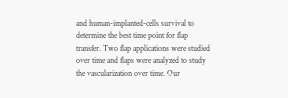and human-implanted-cells survival to determine the best time point for flap transfer. Two flap applications were studied over time and flaps were analyzed to study the vascularization over time. Our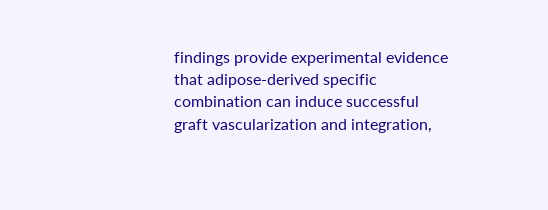findings provide experimental evidence that adipose-derived specific combination can induce successful graft vascularization and integration,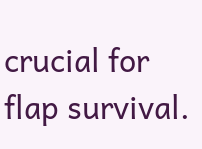crucial for flap survival.